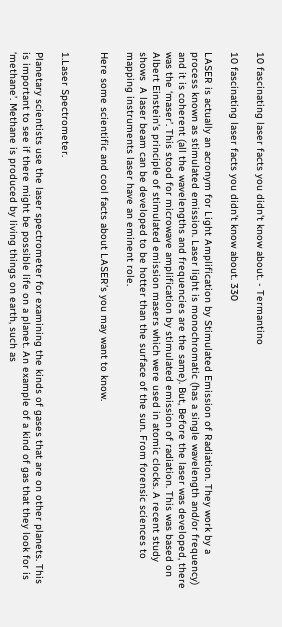10 fascinating laser facts you didn't know about. - Termantino

10 fascinating laser facts you didn’t know about. 330

LASER is actually an acronym for Light Amplification by Stimulated Emission of Radiation. They work by a process known as stimulated emission. Laser light is monochromatic (has a single wavelength and/or frequency) and it is coherent (all the wavelengths and frequencies are the same). But, Before the laser was developed, there was the ‘maser’. This stood for microwave amplification by stimulated emission of radiation. This was based on Albert Einstein’s principle of stimulated emission masers which were used in atomic clocks. A recent study shows  A laser beam can be developed to be hotter than the surface of the sun. From forensic sciences to mapping instruments laser have an eminent role.

Here some scientific and cool facts about LASER’s you may want to know.


1.Laser Spectrometer.

Planetary scientists use the laser spectrometer for examining the kinds of gases that are on other planets. This is important to see if there might be possible life on a planet. An example of a kind of gas that they look for is ‘methane’. Methane is produced by living things on earth, such as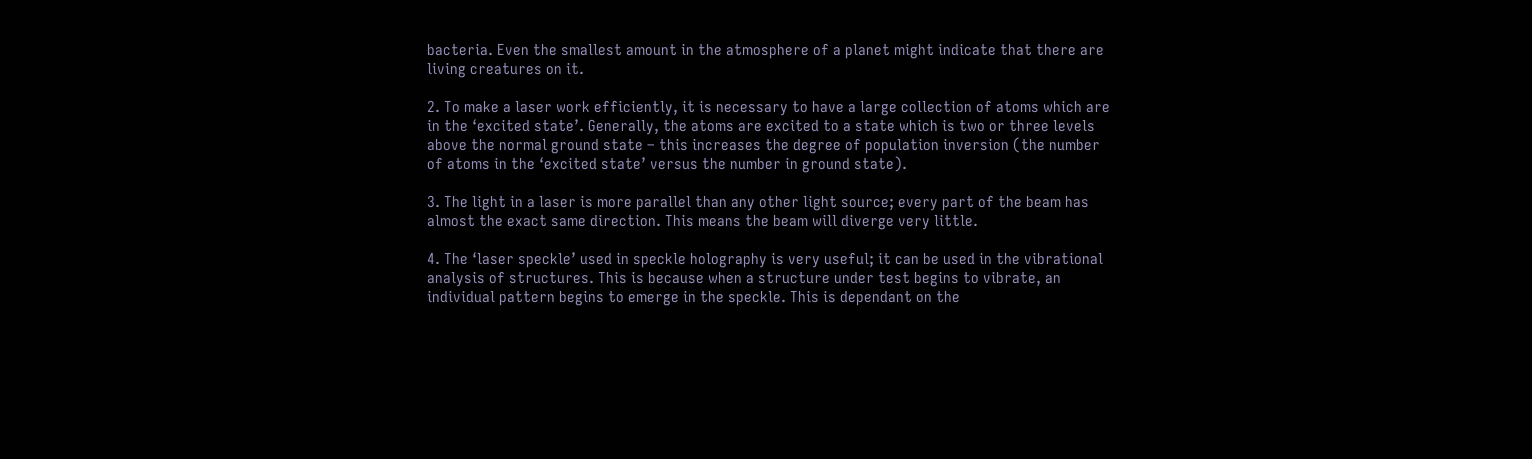bacteria. Even the smallest amount in the atmosphere of a planet might indicate that there are living creatures on it.

2. To make a laser work efficiently, it is necessary to have a large collection of atoms which are in the ‘excited state’. Generally, the atoms are excited to a state which is two or three levels above the normal ground state – this increases the degree of population inversion (the number of atoms in the ‘excited state’ versus the number in ground state).

3. The light in a laser is more parallel than any other light source; every part of the beam has almost the exact same direction. This means the beam will diverge very little.

4. The ‘laser speckle’ used in speckle holography is very useful; it can be used in the vibrational analysis of structures. This is because when a structure under test begins to vibrate, an individual pattern begins to emerge in the speckle. This is dependant on the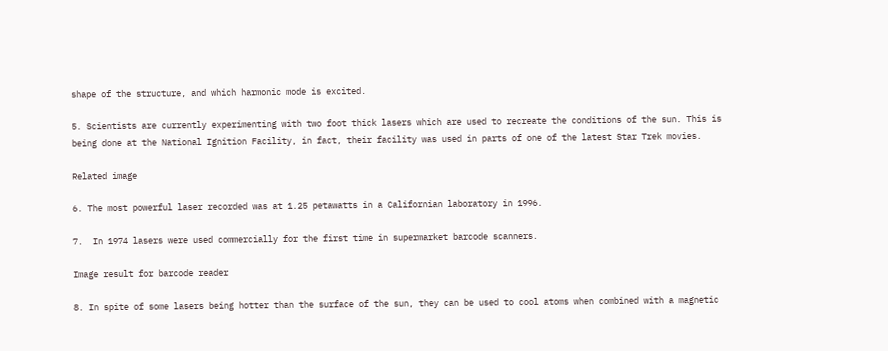shape of the structure, and which harmonic mode is excited.

5. Scientists are currently experimenting with two foot thick lasers which are used to recreate the conditions of the sun. This is being done at the National Ignition Facility, in fact, their facility was used in parts of one of the latest Star Trek movies.

Related image

6. The most powerful laser recorded was at 1.25 petawatts in a Californian laboratory in 1996.

7.  In 1974 lasers were used commercially for the first time in supermarket barcode scanners.

Image result for barcode reader

8. In spite of some lasers being hotter than the surface of the sun, they can be used to cool atoms when combined with a magnetic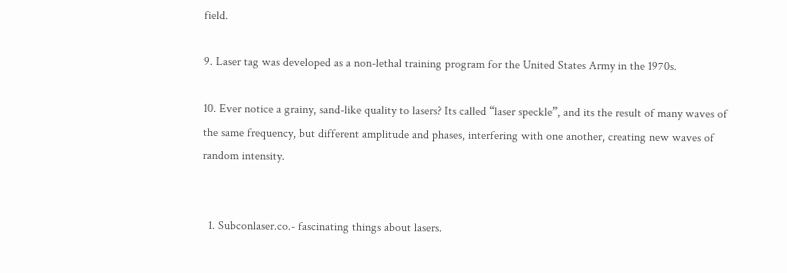field.

9. Laser tag was developed as a non-lethal training program for the United States Army in the 1970s.

10. Ever notice a grainy, sand-like quality to lasers? Its called “laser speckle”, and its the result of many waves of the same frequency, but different amplitude and phases, interfering with one another, creating new waves of random intensity.


  1. Subconlaser.co.- fascinating things about lasers.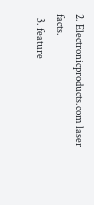2. Electronicproducts.com laser facts.
  3. feature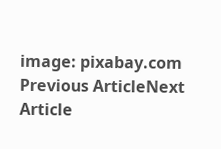image: pixabay.com
Previous ArticleNext Article